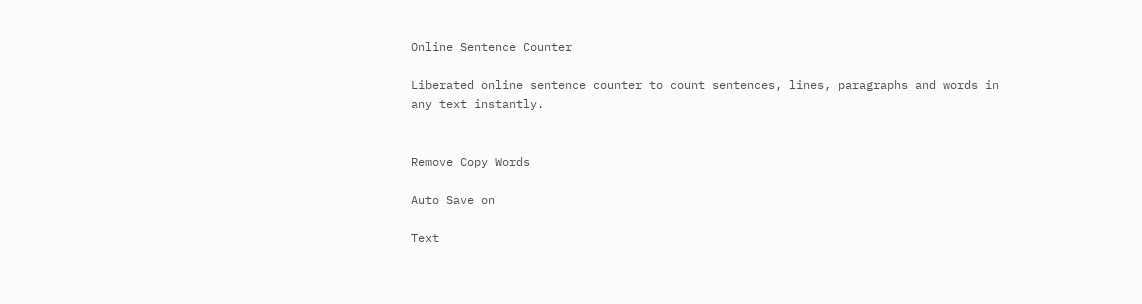Online Sentence Counter

Liberated online sentence counter to count sentences, lines, paragraphs and words in any text instantly.


Remove Copy Words

Auto Save on

Text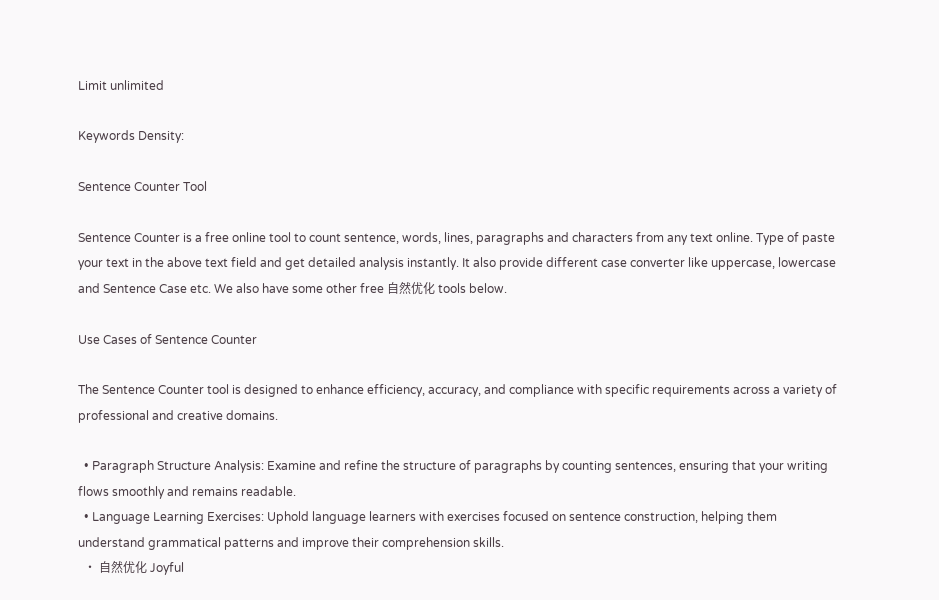Limit unlimited

Keywords Density:

Sentence Counter Tool

Sentence Counter is a free online tool to count sentence, words, lines, paragraphs and characters from any text online. Type of paste your text in the above text field and get detailed analysis instantly. It also provide different case converter like uppercase, lowercase and Sentence Case etc. We also have some other free 自然优化 tools below.

Use Cases of Sentence Counter

The Sentence Counter tool is designed to enhance efficiency, accuracy, and compliance with specific requirements across a variety of professional and creative domains.

  • Paragraph Structure Analysis: Examine and refine the structure of paragraphs by counting sentences, ensuring that your writing flows smoothly and remains readable.
  • Language Learning Exercises: Uphold language learners with exercises focused on sentence construction, helping them understand grammatical patterns and improve their comprehension skills.
  • 自然优化 Joyful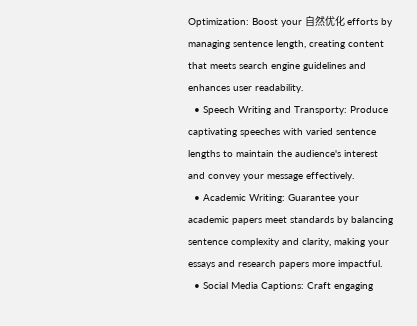Optimization: Boost your 自然优化 efforts by managing sentence length, creating content that meets search engine guidelines and enhances user readability.
  • Speech Writing and Transporty: Produce captivating speeches with varied sentence lengths to maintain the audience's interest and convey your message effectively.
  • Academic Writing: Guarantee your academic papers meet standards by balancing sentence complexity and clarity, making your essays and research papers more impactful.
  • Social Media Captions: Craft engaging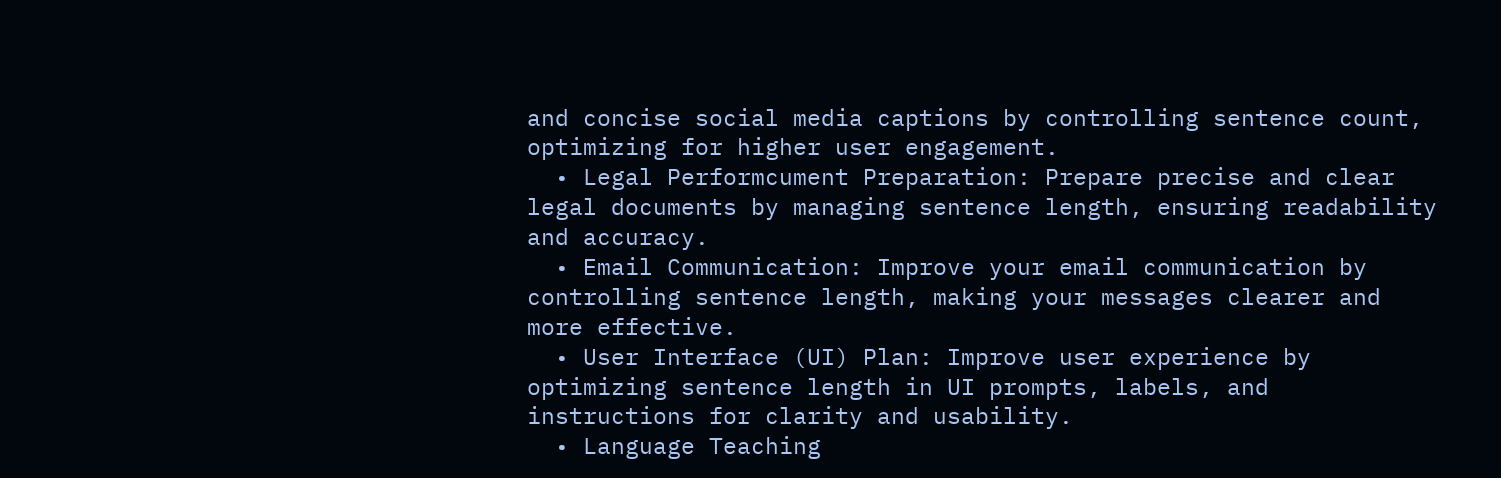and concise social media captions by controlling sentence count, optimizing for higher user engagement.
  • Legal Performcument Preparation: Prepare precise and clear legal documents by managing sentence length, ensuring readability and accuracy.
  • Email Communication: Improve your email communication by controlling sentence length, making your messages clearer and more effective.
  • User Interface (UI) Plan: Improve user experience by optimizing sentence length in UI prompts, labels, and instructions for clarity and usability.
  • Language Teaching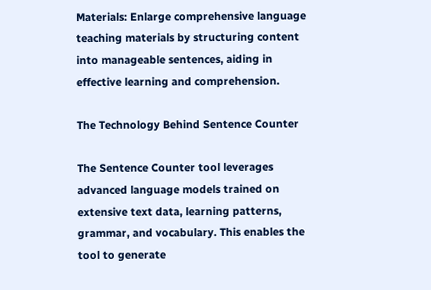Materials: Enlarge comprehensive language teaching materials by structuring content into manageable sentences, aiding in effective learning and comprehension.

The Technology Behind Sentence Counter

The Sentence Counter tool leverages advanced language models trained on extensive text data, learning patterns, grammar, and vocabulary. This enables the tool to generate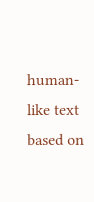human-like text based on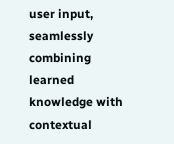user input, seamlessly combining learned knowledge with contextual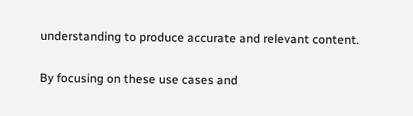understanding to produce accurate and relevant content.

By focusing on these use cases and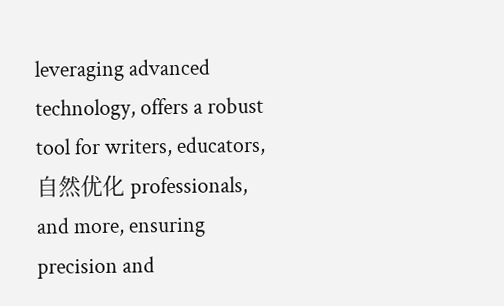leveraging advanced technology, offers a robust tool for writers, educators, 自然优化 professionals, and more, ensuring precision and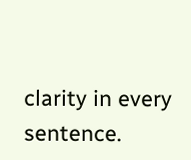clarity in every sentence.